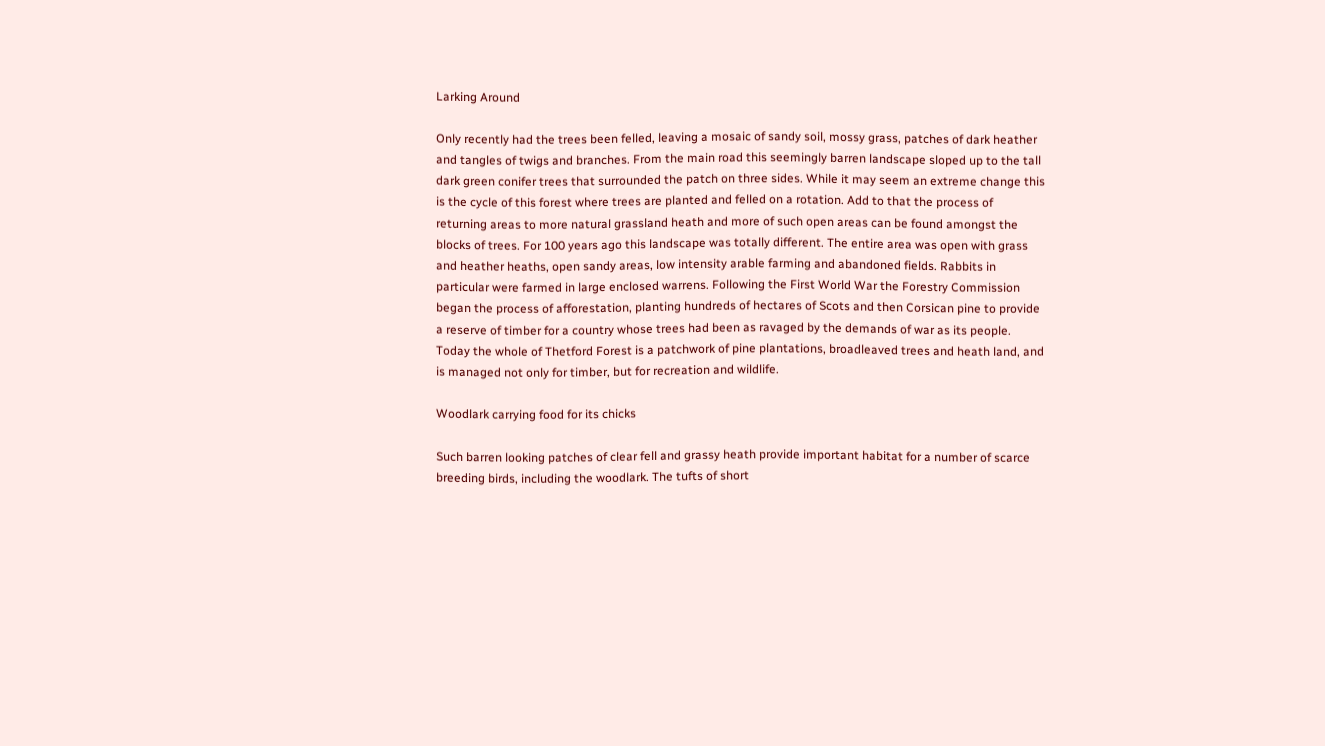Larking Around

Only recently had the trees been felled, leaving a mosaic of sandy soil, mossy grass, patches of dark heather and tangles of twigs and branches. From the main road this seemingly barren landscape sloped up to the tall dark green conifer trees that surrounded the patch on three sides. While it may seem an extreme change this is the cycle of this forest where trees are planted and felled on a rotation. Add to that the process of returning areas to more natural grassland heath and more of such open areas can be found amongst the blocks of trees. For 100 years ago this landscape was totally different. The entire area was open with grass and heather heaths, open sandy areas, low intensity arable farming and abandoned fields. Rabbits in particular were farmed in large enclosed warrens. Following the First World War the Forestry Commission began the process of afforestation, planting hundreds of hectares of Scots and then Corsican pine to provide a reserve of timber for a country whose trees had been as ravaged by the demands of war as its people. Today the whole of Thetford Forest is a patchwork of pine plantations, broadleaved trees and heath land, and is managed not only for timber, but for recreation and wildlife.

Woodlark carrying food for its chicks

Such barren looking patches of clear fell and grassy heath provide important habitat for a number of scarce breeding birds, including the woodlark. The tufts of short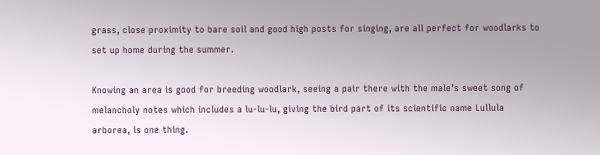grass, close proximity to bare soil and good high posts for singing, are all perfect for woodlarks to set up home during the summer.

Knowing an area is good for breeding woodlark, seeing a pair there with the male’s sweet song of melancholy notes which includes a lu-lu-lu, giving the bird part of its scientific name Lullula arborea, is one thing.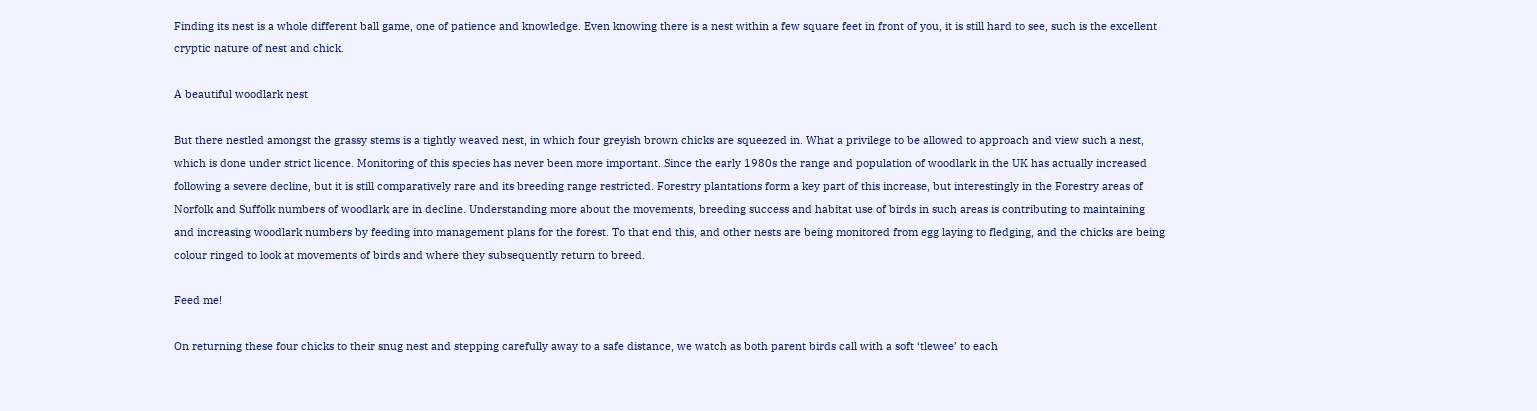Finding its nest is a whole different ball game, one of patience and knowledge. Even knowing there is a nest within a few square feet in front of you, it is still hard to see, such is the excellent cryptic nature of nest and chick.

A beautiful woodlark nest

But there nestled amongst the grassy stems is a tightly weaved nest, in which four greyish brown chicks are squeezed in. What a privilege to be allowed to approach and view such a nest, which is done under strict licence. Monitoring of this species has never been more important. Since the early 1980s the range and population of woodlark in the UK has actually increased following a severe decline, but it is still comparatively rare and its breeding range restricted. Forestry plantations form a key part of this increase, but interestingly in the Forestry areas of Norfolk and Suffolk numbers of woodlark are in decline. Understanding more about the movements, breeding success and habitat use of birds in such areas is contributing to maintaining and increasing woodlark numbers by feeding into management plans for the forest. To that end this, and other nests are being monitored from egg laying to fledging, and the chicks are being colour ringed to look at movements of birds and where they subsequently return to breed.

Feed me!

On returning these four chicks to their snug nest and stepping carefully away to a safe distance, we watch as both parent birds call with a soft ‘tlewee’ to each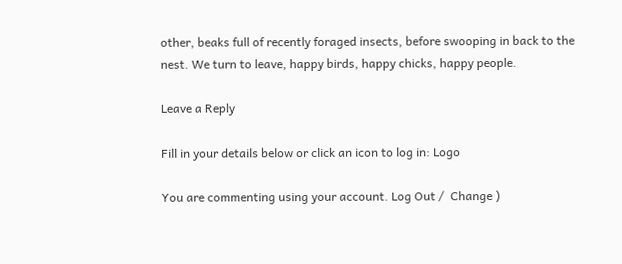other, beaks full of recently foraged insects, before swooping in back to the nest. We turn to leave, happy birds, happy chicks, happy people.

Leave a Reply

Fill in your details below or click an icon to log in: Logo

You are commenting using your account. Log Out /  Change )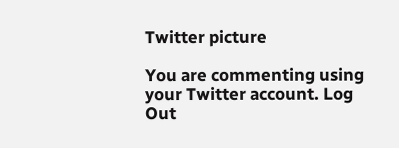Twitter picture

You are commenting using your Twitter account. Log Out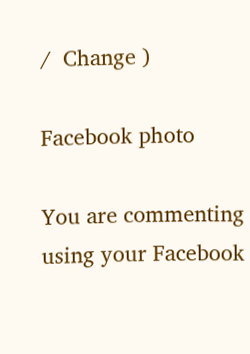/  Change )

Facebook photo

You are commenting using your Facebook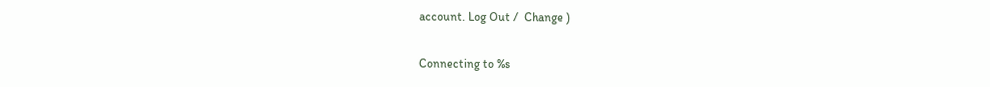account. Log Out /  Change )

Connecting to %s